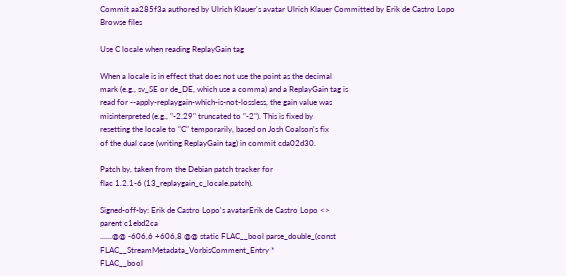Commit aa285f3a authored by Ulrich Klauer's avatar Ulrich Klauer Committed by Erik de Castro Lopo
Browse files

Use C locale when reading ReplayGain tag

When a locale is in effect that does not use the point as the decimal
mark (e.g., sv_SE or de_DE, which use a comma) and a ReplayGain tag is
read for --apply-replaygain-which-is-not-lossless, the gain value was
misinterpreted (e.g., "-2.29" truncated to "-2"). This is fixed by
resetting the locale to "C" temporarily, based on Josh Coalson's fix
of the dual case (writing ReplayGain tag) in commit cda02d30.

Patch by, taken from the Debian patch tracker for
flac 1.2.1-6 (13_replaygain_c_locale.patch).

Signed-off-by: Erik de Castro Lopo's avatarErik de Castro Lopo <>
parent c1ebd2ca
......@@ -606,6 +606,8 @@ static FLAC__bool parse_double_(const FLAC__StreamMetadata_VorbisComment_Entry *
FLAC__bool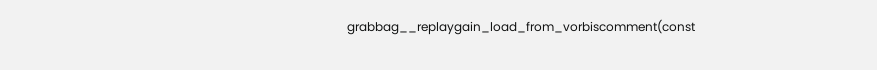grabbag__replaygain_load_from_vorbiscomment(const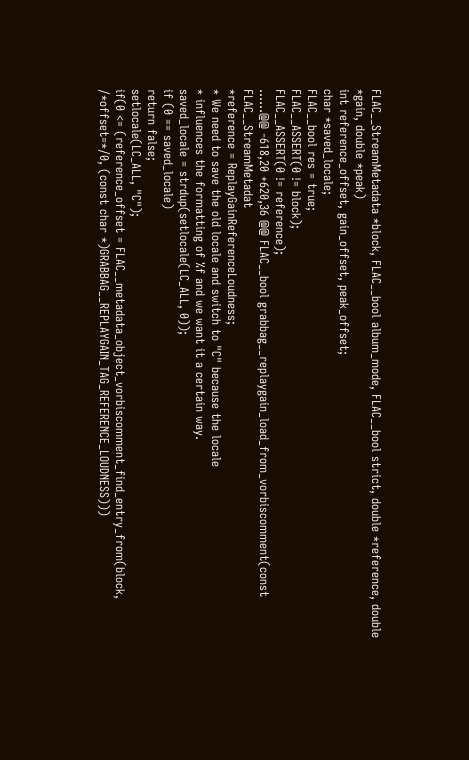FLAC__StreamMetadata *block, FLAC__bool album_mode, FLAC__bool strict, double *reference, double *gain, double *peak)
int reference_offset, gain_offset, peak_offset;
char *saved_locale;
FLAC__bool res = true;
FLAC__ASSERT(0 != block);
FLAC__ASSERT(0 != reference);
......@@ -618,20 +620,36 @@ FLAC__bool grabbag__replaygain_load_from_vorbiscomment(const FLAC__StreamMetadat
*reference = ReplayGainReferenceLoudness;
* We need to save the old locale and switch to "C" because the locale
* influences the formatting of %f and we want it a certain way.
saved_locale = strdup(setlocale(LC_ALL, 0));
if (0 == saved_locale)
return false;
setlocale(LC_ALL, "C");
if(0 <= (reference_offset = FLAC__metadata_object_vorbiscomment_find_entry_from(block, /*offset=*/0, (const char *)GRABBAG__REPLAYGAIN_TAG_REFERENCE_LOUDNESS)))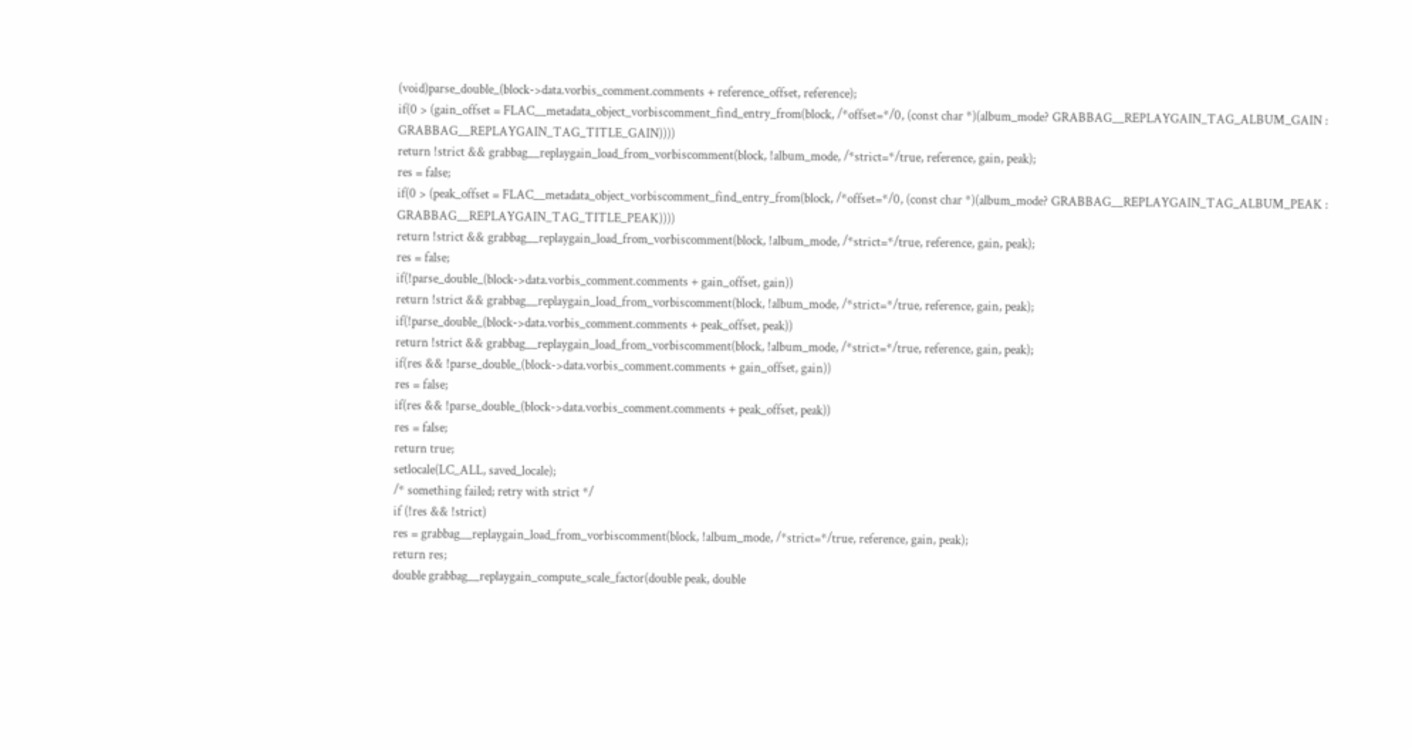(void)parse_double_(block->data.vorbis_comment.comments + reference_offset, reference);
if(0 > (gain_offset = FLAC__metadata_object_vorbiscomment_find_entry_from(block, /*offset=*/0, (const char *)(album_mode? GRABBAG__REPLAYGAIN_TAG_ALBUM_GAIN : GRABBAG__REPLAYGAIN_TAG_TITLE_GAIN))))
return !strict && grabbag__replaygain_load_from_vorbiscomment(block, !album_mode, /*strict=*/true, reference, gain, peak);
res = false;
if(0 > (peak_offset = FLAC__metadata_object_vorbiscomment_find_entry_from(block, /*offset=*/0, (const char *)(album_mode? GRABBAG__REPLAYGAIN_TAG_ALBUM_PEAK : GRABBAG__REPLAYGAIN_TAG_TITLE_PEAK))))
return !strict && grabbag__replaygain_load_from_vorbiscomment(block, !album_mode, /*strict=*/true, reference, gain, peak);
res = false;
if(!parse_double_(block->data.vorbis_comment.comments + gain_offset, gain))
return !strict && grabbag__replaygain_load_from_vorbiscomment(block, !album_mode, /*strict=*/true, reference, gain, peak);
if(!parse_double_(block->data.vorbis_comment.comments + peak_offset, peak))
return !strict && grabbag__replaygain_load_from_vorbiscomment(block, !album_mode, /*strict=*/true, reference, gain, peak);
if(res && !parse_double_(block->data.vorbis_comment.comments + gain_offset, gain))
res = false;
if(res && !parse_double_(block->data.vorbis_comment.comments + peak_offset, peak))
res = false;
return true;
setlocale(LC_ALL, saved_locale);
/* something failed; retry with strict */
if (!res && !strict)
res = grabbag__replaygain_load_from_vorbiscomment(block, !album_mode, /*strict=*/true, reference, gain, peak);
return res;
double grabbag__replaygain_compute_scale_factor(double peak, double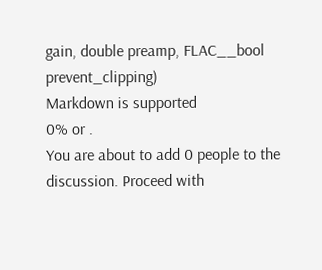gain, double preamp, FLAC__bool prevent_clipping)
Markdown is supported
0% or .
You are about to add 0 people to the discussion. Proceed with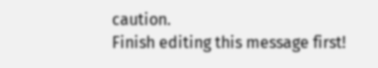caution.
Finish editing this message first!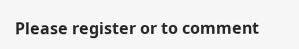Please register or to comment